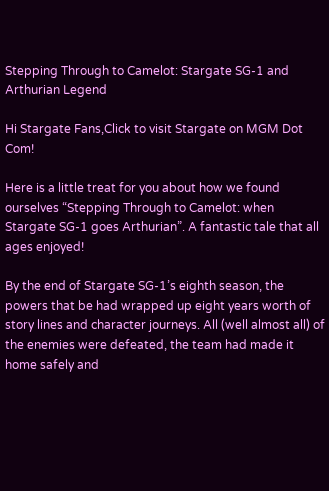Stepping Through to Camelot: Stargate SG-1 and Arthurian Legend

Hi Stargate Fans,Click to visit Stargate on MGM Dot Com!

Here is a little treat for you about how we found ourselves “Stepping Through to Camelot: when Stargate SG-1 goes Arthurian”. A fantastic tale that all ages enjoyed!

By the end of Stargate SG-1’s eighth season, the powers that be had wrapped up eight years worth of story lines and character journeys. All (well almost all) of the enemies were defeated, the team had made it home safely and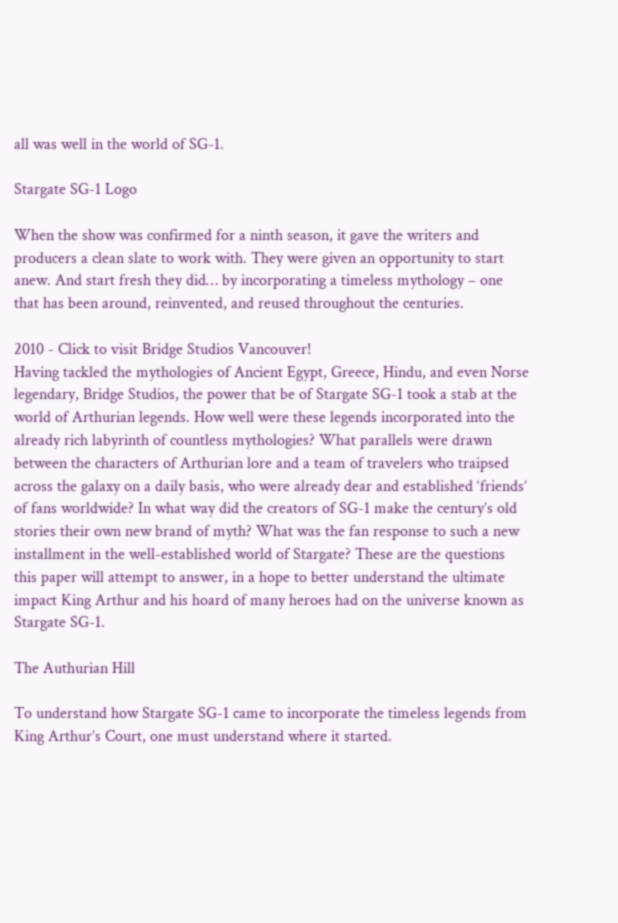all was well in the world of SG-1.

Stargate SG-1 Logo

When the show was confirmed for a ninth season, it gave the writers and producers a clean slate to work with. They were given an opportunity to start anew. And start fresh they did… by incorporating a timeless mythology – one that has been around, reinvented, and reused throughout the centuries.

2010 - Click to visit Bridge Studios Vancouver!
Having tackled the mythologies of Ancient Egypt, Greece, Hindu, and even Norse legendary, Bridge Studios, the power that be of Stargate SG-1 took a stab at the world of Arthurian legends. How well were these legends incorporated into the already rich labyrinth of countless mythologies? What parallels were drawn between the characters of Arthurian lore and a team of travelers who traipsed across the galaxy on a daily basis, who were already dear and established ‘friends’ of fans worldwide? In what way did the creators of SG-1 make the century’s old stories their own new brand of myth? What was the fan response to such a new installment in the well-established world of Stargate? These are the questions this paper will attempt to answer, in a hope to better understand the ultimate impact King Arthur and his hoard of many heroes had on the universe known as Stargate SG-1.

The Authurian Hill

To understand how Stargate SG-1 came to incorporate the timeless legends from King Arthur’s Court, one must understand where it started.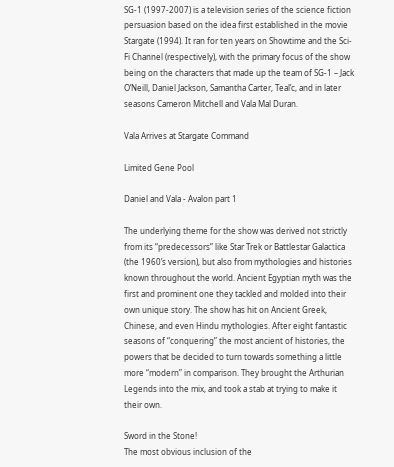SG-1 (1997-2007) is a television series of the science fiction persuasion based on the idea first established in the movie Stargate (1994). It ran for ten years on Showtime and the Sci-Fi Channel (respectively), with the primary focus of the show being on the characters that made up the team of SG-1 – Jack O’Neill, Daniel Jackson, Samantha Carter, Teal’c, and in later seasons Cameron Mitchell and Vala Mal Duran.

Vala Arrives at Stargate Command

Limited Gene Pool

Daniel and Vala - Avalon part 1

The underlying theme for the show was derived not strictly from its “predecessors” like Star Trek or Battlestar Galactica (the 1960’s version), but also from mythologies and histories known throughout the world. Ancient Egyptian myth was the first and prominent one they tackled and molded into their own unique story. The show has hit on Ancient Greek, Chinese, and even Hindu mythologies. After eight fantastic seasons of “conquering” the most ancient of histories, the powers that be decided to turn towards something a little more “modern” in comparison. They brought the Arthurian Legends into the mix, and took a stab at trying to make it their own.

Sword in the Stone!
The most obvious inclusion of the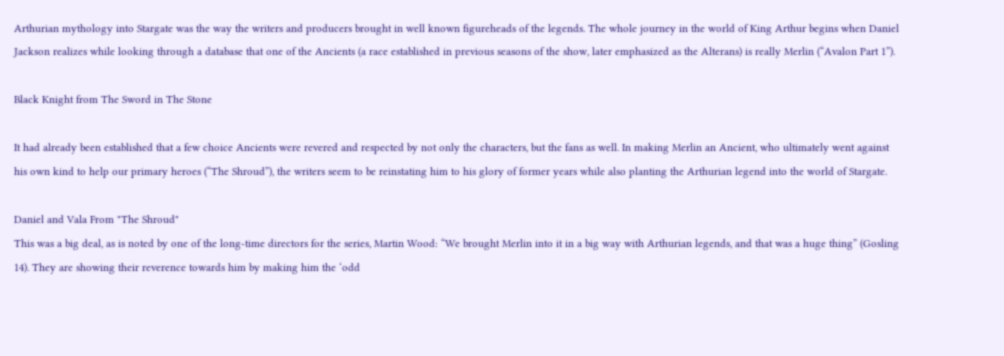Arthurian mythology into Stargate was the way the writers and producers brought in well known figureheads of the legends. The whole journey in the world of King Arthur begins when Daniel Jackson realizes while looking through a database that one of the Ancients (a race established in previous seasons of the show, later emphasized as the Alterans) is really Merlin (“Avalon Part 1”).

Black Knight from The Sword in The Stone

It had already been established that a few choice Ancients were revered and respected by not only the characters, but the fans as well. In making Merlin an Ancient, who ultimately went against his own kind to help our primary heroes (“The Shroud”), the writers seem to be reinstating him to his glory of former years while also planting the Arthurian legend into the world of Stargate.

Daniel and Vala From "The Shroud"
This was a big deal, as is noted by one of the long-time directors for the series, Martin Wood: “We brought Merlin into it in a big way with Arthurian legends, and that was a huge thing” (Gosling 14). They are showing their reverence towards him by making him the ‘odd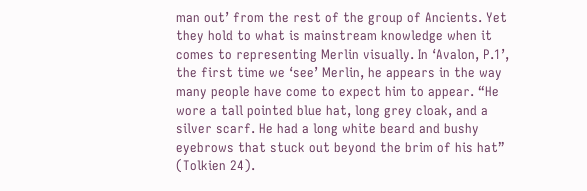man out’ from the rest of the group of Ancients. Yet they hold to what is mainstream knowledge when it comes to representing Merlin visually. In ‘Avalon, P.1’, the first time we ‘see’ Merlin, he appears in the way many people have come to expect him to appear. “He wore a tall pointed blue hat, long grey cloak, and a silver scarf. He had a long white beard and bushy eyebrows that stuck out beyond the brim of his hat” (Tolkien 24).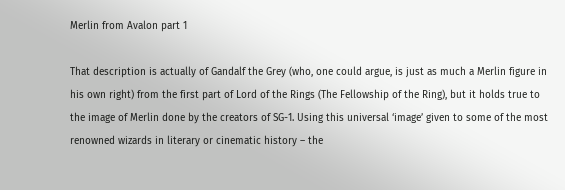Merlin from Avalon part 1

That description is actually of Gandalf the Grey (who, one could argue, is just as much a Merlin figure in his own right) from the first part of Lord of the Rings (The Fellowship of the Ring), but it holds true to the image of Merlin done by the creators of SG-1. Using this universal ‘image’ given to some of the most renowned wizards in literary or cinematic history – the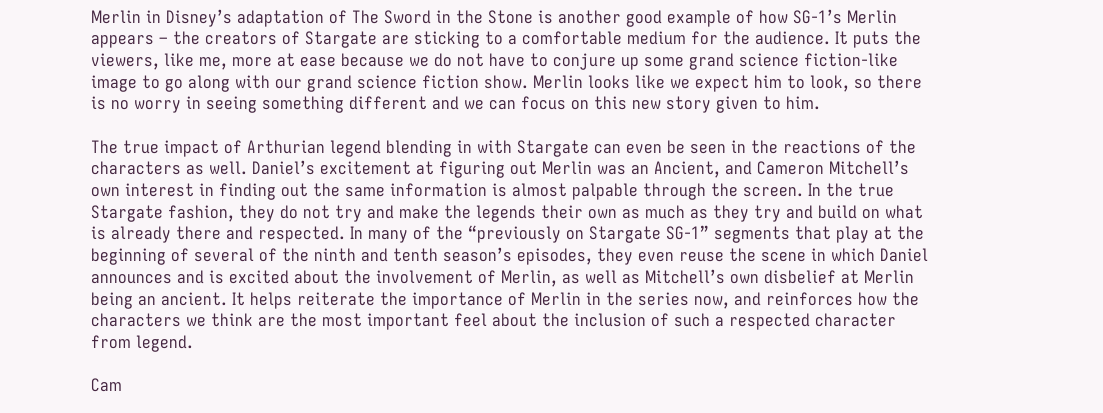Merlin in Disney’s adaptation of The Sword in the Stone is another good example of how SG-1’s Merlin appears – the creators of Stargate are sticking to a comfortable medium for the audience. It puts the viewers, like me, more at ease because we do not have to conjure up some grand science fiction-like image to go along with our grand science fiction show. Merlin looks like we expect him to look, so there is no worry in seeing something different and we can focus on this new story given to him.

The true impact of Arthurian legend blending in with Stargate can even be seen in the reactions of the characters as well. Daniel’s excitement at figuring out Merlin was an Ancient, and Cameron Mitchell’s own interest in finding out the same information is almost palpable through the screen. In the true Stargate fashion, they do not try and make the legends their own as much as they try and build on what is already there and respected. In many of the “previously on Stargate SG-1” segments that play at the beginning of several of the ninth and tenth season’s episodes, they even reuse the scene in which Daniel announces and is excited about the involvement of Merlin, as well as Mitchell’s own disbelief at Merlin being an ancient. It helps reiterate the importance of Merlin in the series now, and reinforces how the characters we think are the most important feel about the inclusion of such a respected character from legend.

Cam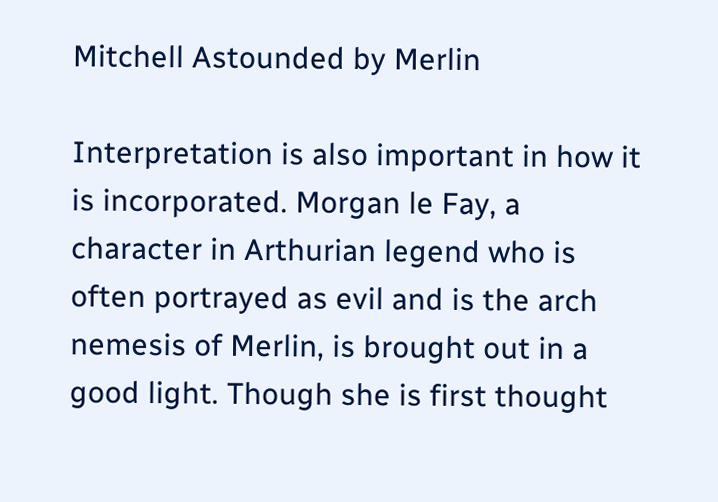Mitchell Astounded by Merlin

Interpretation is also important in how it is incorporated. Morgan le Fay, a character in Arthurian legend who is often portrayed as evil and is the arch nemesis of Merlin, is brought out in a good light. Though she is first thought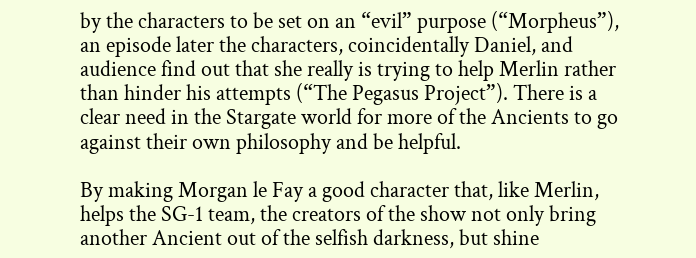by the characters to be set on an “evil” purpose (“Morpheus”), an episode later the characters, coincidentally Daniel, and audience find out that she really is trying to help Merlin rather than hinder his attempts (“The Pegasus Project”). There is a clear need in the Stargate world for more of the Ancients to go against their own philosophy and be helpful.

By making Morgan le Fay a good character that, like Merlin, helps the SG-1 team, the creators of the show not only bring another Ancient out of the selfish darkness, but shine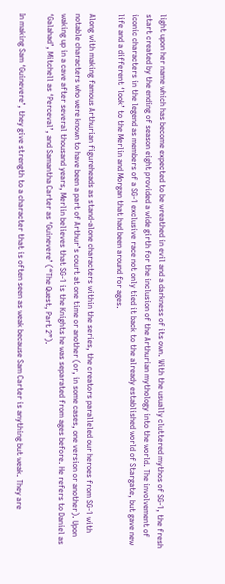light upon her name which has become expected to be wreathed in evil and a darkness of its own. With the usually cluttered mythos of SG-1, the fresh start created by the ending of season eight provided a wide girth for the inclusion of the Arthurian mythology into the world. The involvement of iconic characters in the legend as members of a SG-1 exclusive race not only tied it back to the already established world of Stargate, but gave new life and a different ‘look’ to the Merlin and Morgan that had been around for ages.

Along with making famous Arthurian figureheads as stand-alone characters within the series, the creators paralleled our heroes from SG-1 with notable characters who were known to have been a part of Arthur’s court at one time or another (or, in some cases, one version or another). Upon waking up in a cave after several thousand years, Merlin believes that SG-1 is the Knights he was separated from ages before. He refers to Daniel as ‘Galahad’, Mitchell as ‘Perceval’, and Samantha Carter as ‘Guinevere’ (“The Quest, Part 2”).

In making Sam ‘Guinevere’, they give strength to a character that is often seen as weak because Sam Carter is anything but weak. They are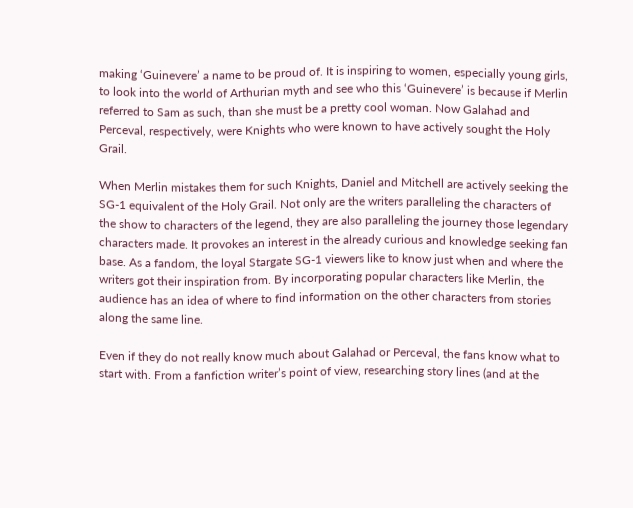making ‘Guinevere’ a name to be proud of. It is inspiring to women, especially young girls, to look into the world of Arthurian myth and see who this ‘Guinevere’ is because if Merlin referred to Sam as such, than she must be a pretty cool woman. Now Galahad and Perceval, respectively, were Knights who were known to have actively sought the Holy Grail.

When Merlin mistakes them for such Knights, Daniel and Mitchell are actively seeking the SG-1 equivalent of the Holy Grail. Not only are the writers paralleling the characters of the show to characters of the legend, they are also paralleling the journey those legendary characters made. It provokes an interest in the already curious and knowledge seeking fan base. As a fandom, the loyal Stargate SG-1 viewers like to know just when and where the writers got their inspiration from. By incorporating popular characters like Merlin, the audience has an idea of where to find information on the other characters from stories along the same line.

Even if they do not really know much about Galahad or Perceval, the fans know what to start with. From a fanfiction writer’s point of view, researching story lines (and at the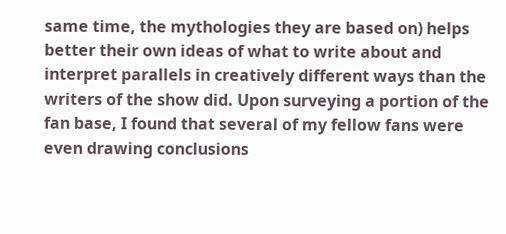same time, the mythologies they are based on) helps better their own ideas of what to write about and interpret parallels in creatively different ways than the writers of the show did. Upon surveying a portion of the fan base, I found that several of my fellow fans were even drawing conclusions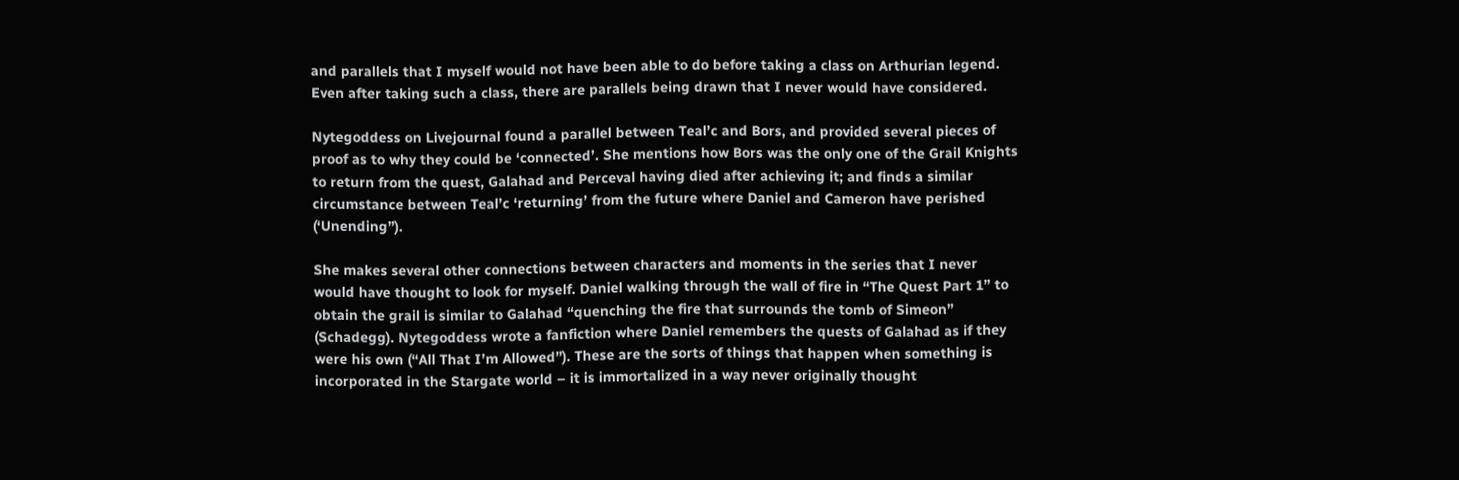and parallels that I myself would not have been able to do before taking a class on Arthurian legend. Even after taking such a class, there are parallels being drawn that I never would have considered.

Nytegoddess on Livejournal found a parallel between Teal’c and Bors, and provided several pieces of proof as to why they could be ‘connected’. She mentions how Bors was the only one of the Grail Knights to return from the quest, Galahad and Perceval having died after achieving it; and finds a similar circumstance between Teal’c ‘returning’ from the future where Daniel and Cameron have perished (‘Unending”).

She makes several other connections between characters and moments in the series that I never would have thought to look for myself. Daniel walking through the wall of fire in “The Quest Part 1” to obtain the grail is similar to Galahad “quenching the fire that surrounds the tomb of Simeon” (Schadegg). Nytegoddess wrote a fanfiction where Daniel remembers the quests of Galahad as if they were his own (“All That I’m Allowed”). These are the sorts of things that happen when something is incorporated in the Stargate world – it is immortalized in a way never originally thought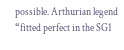possible. Arthurian legend “fitted perfect in the SG1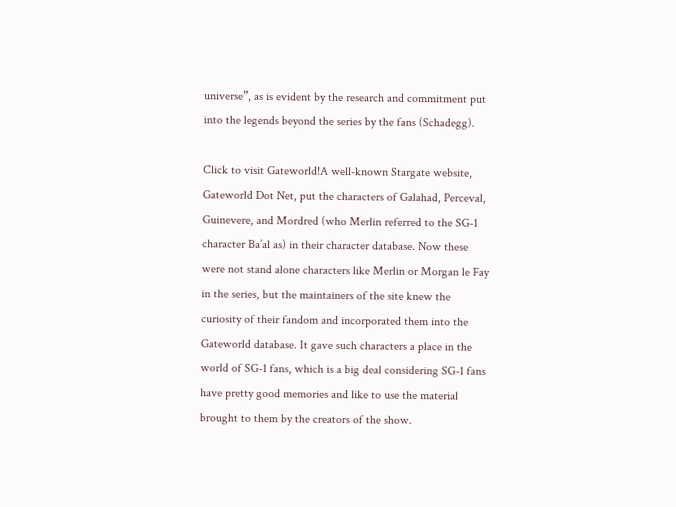universe”, as is evident by the research and commitment put into the legends beyond the series by the fans (Schadegg).

Click to visit Gateworld!A well-known Stargate website, Gateworld Dot Net, put the characters of Galahad, Perceval, Guinevere, and Mordred (who Merlin referred to the SG-1 character Ba’al as) in their character database. Now these were not stand alone characters like Merlin or Morgan le Fay in the series, but the maintainers of the site knew the curiosity of their fandom and incorporated them into the Gateworld database. It gave such characters a place in the world of SG-1 fans, which is a big deal considering SG-1 fans have pretty good memories and like to use the material brought to them by the creators of the show.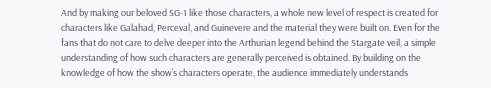And by making our beloved SG-1 like those characters, a whole new level of respect is created for characters like Galahad, Perceval, and Guinevere and the material they were built on. Even for the fans that do not care to delve deeper into the Arthurian legend behind the Stargate veil, a simple understanding of how such characters are generally perceived is obtained. By building on the knowledge of how the show’s characters operate, the audience immediately understands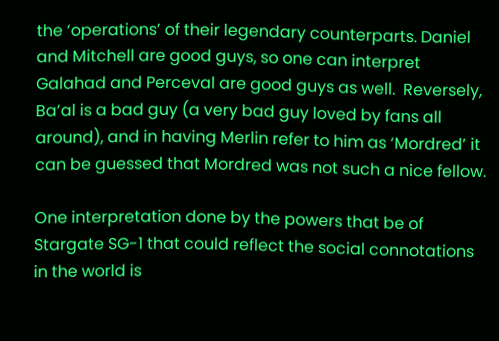the ‘operations’ of their legendary counterparts. Daniel and Mitchell are good guys, so one can interpret Galahad and Perceval are good guys as well.  Reversely, Ba’al is a bad guy (a very bad guy loved by fans all around), and in having Merlin refer to him as ‘Mordred’ it can be guessed that Mordred was not such a nice fellow.

One interpretation done by the powers that be of Stargate SG-1 that could reflect the social connotations in the world is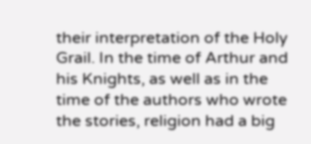their interpretation of the Holy Grail. In the time of Arthur and his Knights, as well as in the time of the authors who wrote the stories, religion had a big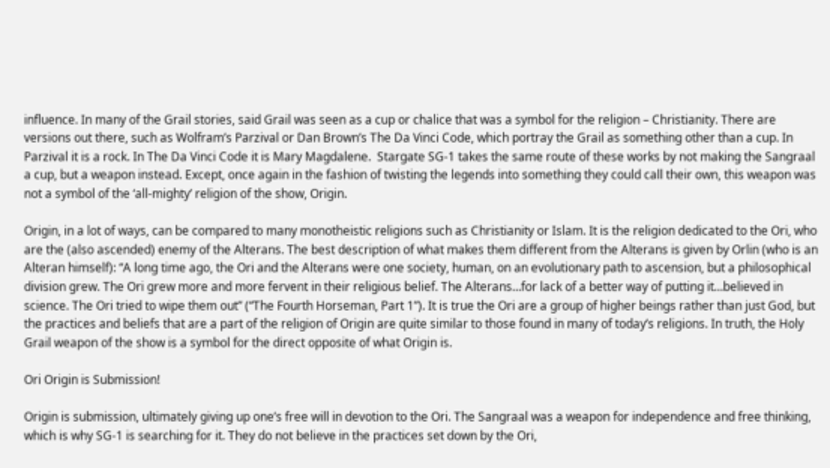influence. In many of the Grail stories, said Grail was seen as a cup or chalice that was a symbol for the religion – Christianity. There are versions out there, such as Wolfram’s Parzival or Dan Brown’s The Da Vinci Code, which portray the Grail as something other than a cup. In Parzival it is a rock. In The Da Vinci Code it is Mary Magdalene.  Stargate SG-1 takes the same route of these works by not making the Sangraal a cup, but a weapon instead. Except, once again in the fashion of twisting the legends into something they could call their own, this weapon was not a symbol of the ‘all-mighty’ religion of the show, Origin.

Origin, in a lot of ways, can be compared to many monotheistic religions such as Christianity or Islam. It is the religion dedicated to the Ori, who are the (also ascended) enemy of the Alterans. The best description of what makes them different from the Alterans is given by Orlin (who is an Alteran himself): “A long time ago, the Ori and the Alterans were one society, human, on an evolutionary path to ascension, but a philosophical division grew. The Ori grew more and more fervent in their religious belief. The Alterans…for lack of a better way of putting it…believed in science. The Ori tried to wipe them out” (“The Fourth Horseman, Part 1”). It is true the Ori are a group of higher beings rather than just God, but the practices and beliefs that are a part of the religion of Origin are quite similar to those found in many of today’s religions. In truth, the Holy Grail weapon of the show is a symbol for the direct opposite of what Origin is.

Ori Origin is Submission!

Origin is submission, ultimately giving up one’s free will in devotion to the Ori. The Sangraal was a weapon for independence and free thinking, which is why SG-1 is searching for it. They do not believe in the practices set down by the Ori,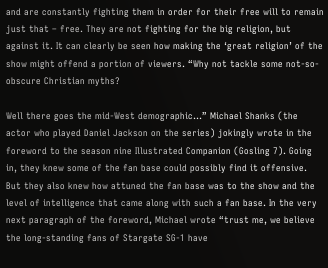and are constantly fighting them in order for their free will to remain just that – free. They are not fighting for the big religion, but against it. It can clearly be seen how making the ‘great religion’ of the show might offend a portion of viewers. “Why not tackle some not-so-obscure Christian myths?

Well there goes the mid-West demographic…” Michael Shanks (the actor who played Daniel Jackson on the series) jokingly wrote in the foreword to the season nine Illustrated Companion (Gosling 7). Going in, they knew some of the fan base could possibly find it offensive. But they also knew how attuned the fan base was to the show and the level of intelligence that came along with such a fan base. In the very next paragraph of the foreword, Michael wrote “trust me, we believe the long-standing fans of Stargate SG-1 have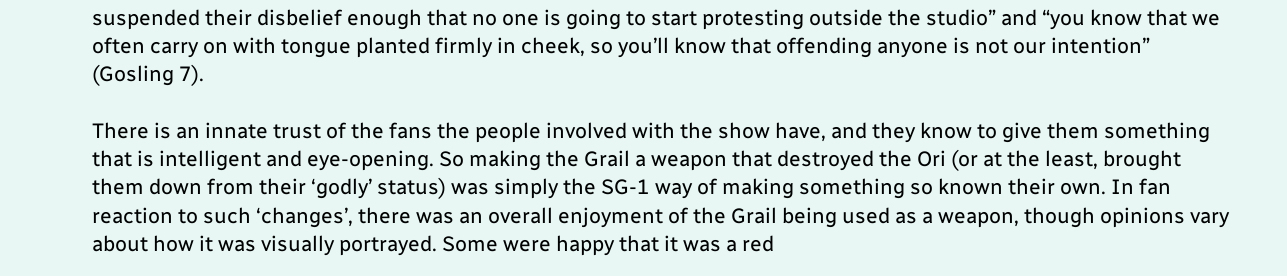suspended their disbelief enough that no one is going to start protesting outside the studio” and “you know that we often carry on with tongue planted firmly in cheek, so you’ll know that offending anyone is not our intention” (Gosling 7).

There is an innate trust of the fans the people involved with the show have, and they know to give them something that is intelligent and eye-opening. So making the Grail a weapon that destroyed the Ori (or at the least, brought them down from their ‘godly’ status) was simply the SG-1 way of making something so known their own. In fan reaction to such ‘changes’, there was an overall enjoyment of the Grail being used as a weapon, though opinions vary about how it was visually portrayed. Some were happy that it was a red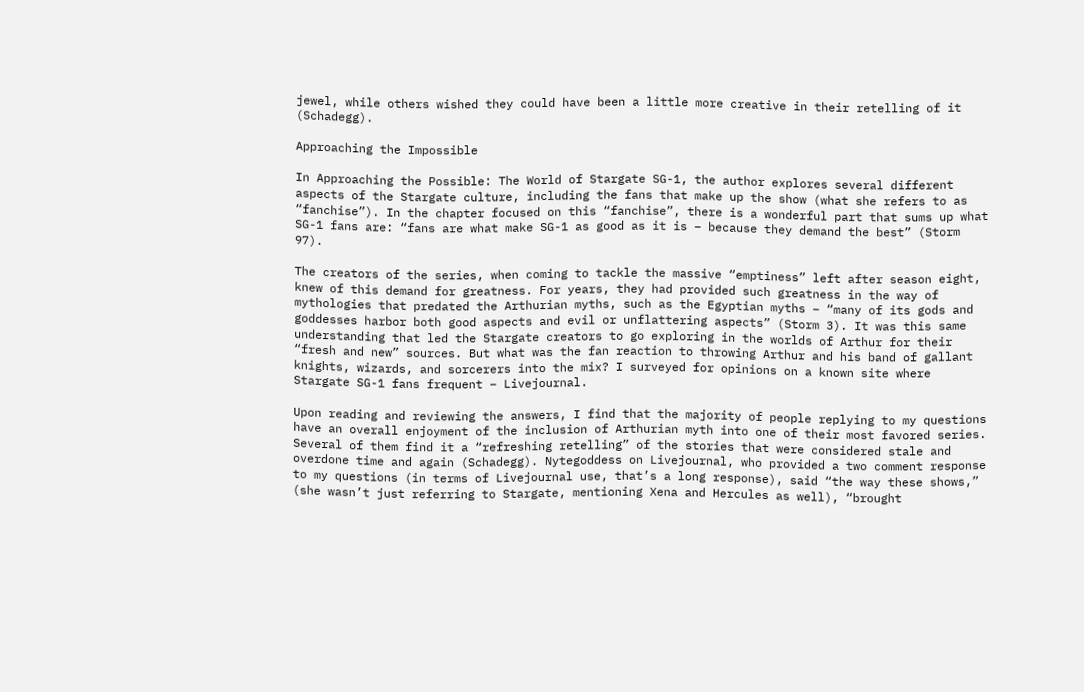jewel, while others wished they could have been a little more creative in their retelling of it (Schadegg).

Approaching the Impossible

In Approaching the Possible: The World of Stargate SG-1, the author explores several different aspects of the Stargate culture, including the fans that make up the show (what she refers to as “fanchise”). In the chapter focused on this “fanchise”, there is a wonderful part that sums up what SG-1 fans are: “fans are what make SG-1 as good as it is – because they demand the best” (Storm 97).

The creators of the series, when coming to tackle the massive “emptiness” left after season eight, knew of this demand for greatness. For years, they had provided such greatness in the way of mythologies that predated the Arthurian myths, such as the Egyptian myths – “many of its gods and goddesses harbor both good aspects and evil or unflattering aspects” (Storm 3). It was this same understanding that led the Stargate creators to go exploring in the worlds of Arthur for their “fresh and new” sources. But what was the fan reaction to throwing Arthur and his band of gallant knights, wizards, and sorcerers into the mix? I surveyed for opinions on a known site where Stargate SG-1 fans frequent – Livejournal.

Upon reading and reviewing the answers, I find that the majority of people replying to my questions have an overall enjoyment of the inclusion of Arthurian myth into one of their most favored series. Several of them find it a “refreshing retelling” of the stories that were considered stale and overdone time and again (Schadegg). Nytegoddess on Livejournal, who provided a two comment response to my questions (in terms of Livejournal use, that’s a long response), said “the way these shows,” (she wasn’t just referring to Stargate, mentioning Xena and Hercules as well), “brought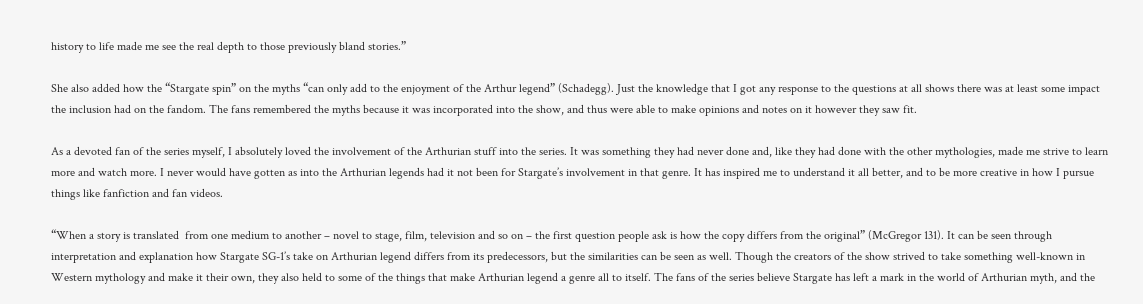history to life made me see the real depth to those previously bland stories.”

She also added how the “Stargate spin” on the myths “can only add to the enjoyment of the Arthur legend” (Schadegg). Just the knowledge that I got any response to the questions at all shows there was at least some impact the inclusion had on the fandom. The fans remembered the myths because it was incorporated into the show, and thus were able to make opinions and notes on it however they saw fit.

As a devoted fan of the series myself, I absolutely loved the involvement of the Arthurian stuff into the series. It was something they had never done and, like they had done with the other mythologies, made me strive to learn more and watch more. I never would have gotten as into the Arthurian legends had it not been for Stargate’s involvement in that genre. It has inspired me to understand it all better, and to be more creative in how I pursue things like fanfiction and fan videos.

“When a story is translated  from one medium to another – novel to stage, film, television and so on – the first question people ask is how the copy differs from the original” (McGregor 131). It can be seen through interpretation and explanation how Stargate SG-1’s take on Arthurian legend differs from its predecessors, but the similarities can be seen as well. Though the creators of the show strived to take something well-known in Western mythology and make it their own, they also held to some of the things that make Arthurian legend a genre all to itself. The fans of the series believe Stargate has left a mark in the world of Arthurian myth, and the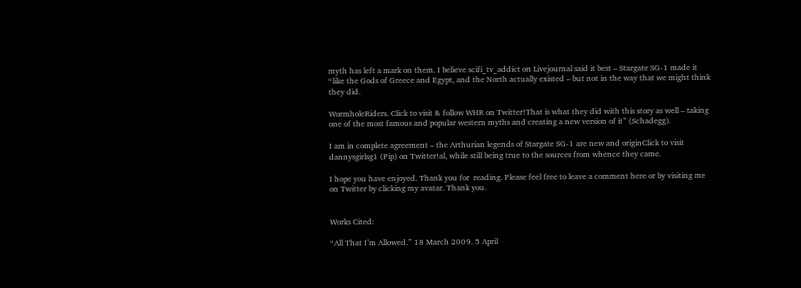myth has left a mark on them. I believe scifi_tv_addict on Livejournal said it best – Stargate SG-1 made it “like the Gods of Greece and Egypt, and the North actually existed – but not in the way that we might think they did.

WormholeRiders. Click to visit & follow WHR on Twitter!That is what they did with this story as well – taking one of the most famous and popular western myths and creating a new version of it” (Schadegg).

I am in complete agreement – the Arthurian legends of Stargate SG-1 are new and originClick to visit dannysgirlsg1 (Pip) on Twitter!al, while still being true to the sources from whence they came.

I hope you have enjoyed. Thank you for  reading. Please feel free to leave a comment here or by visiting me on Twitter by clicking my avatar. Thank you.


Works Cited:

“All That I’m Allowed.” 18 March 2009. 5 April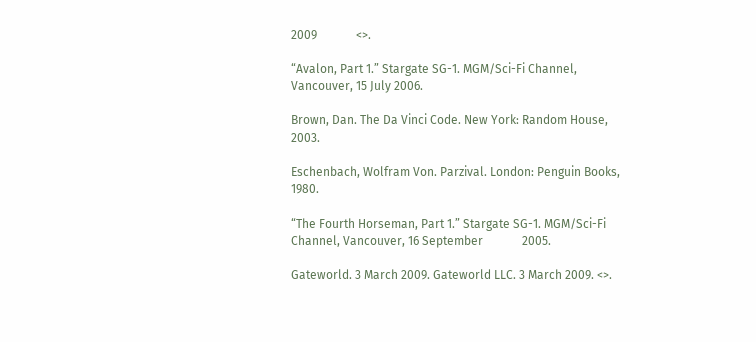2009             <>.

“Avalon, Part 1.” Stargate SG-1. MGM/Sci-Fi Channel, Vancouver, 15 July 2006.

Brown, Dan. The Da Vinci Code. New York: Random House, 2003.

Eschenbach, Wolfram Von. Parzival. London: Penguin Books, 1980.

“The Fourth Horseman, Part 1.” Stargate SG-1. MGM/Sci-Fi Channel, Vancouver, 16 September             2005.

Gateworld. 3 March 2009. Gateworld LLC. 3 March 2009. <>.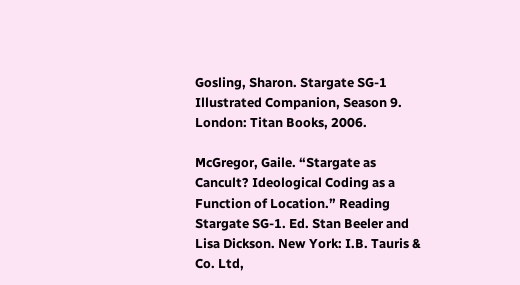Gosling, Sharon. Stargate SG-1 Illustrated Companion, Season 9. London: Titan Books, 2006.

McGregor, Gaile. “Stargate as Cancult? Ideological Coding as a Function of Location.” Reading Stargate SG-1. Ed. Stan Beeler and Lisa Dickson. New York: I.B. Tauris & Co. Ltd,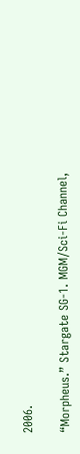2006.

“Morpheus.” Stargate SG-1. MGM/Sci-Fi Channel,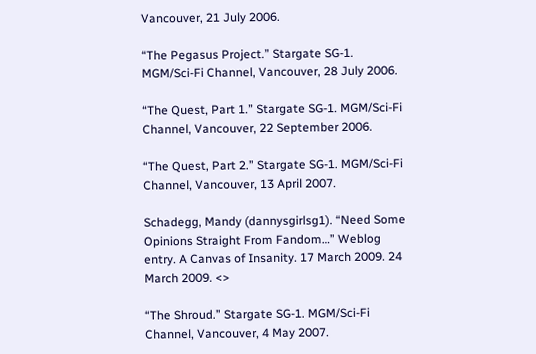Vancouver, 21 July 2006.

“The Pegasus Project.” Stargate SG-1. MGM/Sci-Fi Channel, Vancouver, 28 July 2006.

“The Quest, Part 1.” Stargate SG-1. MGM/Sci-Fi Channel, Vancouver, 22 September 2006.

“The Quest, Part 2.” Stargate SG-1. MGM/Sci-Fi Channel, Vancouver, 13 April 2007.

Schadegg, Mandy (dannysgirlsg1). “Need Some Opinions Straight From Fandom…” Weblog entry. A Canvas of Insanity. 17 March 2009. 24 March 2009. <>

“The Shroud.” Stargate SG-1. MGM/Sci-Fi Channel, Vancouver, 4 May 2007.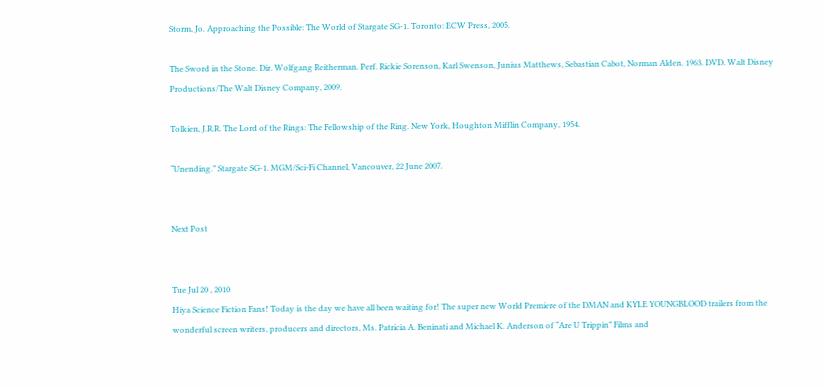Storm, Jo. Approaching the Possible: The World of Stargate SG-1. Toronto: ECW Press, 2005.

The Sword in the Stone. Dir. Wolfgang Reitherman. Perf. Rickie Sorenson, Karl Swenson, Junius Matthews, Sebastian Cabot, Norman Alden. 1963. DVD. Walt Disney Productions/The Walt Disney Company, 2009.

Tolkien, J.R.R. The Lord of the Rings: The Fellowship of the Ring. New York, Houghton Mifflin Company, 1954.

“Unending.” Stargate SG-1. MGM/Sci-Fi Channel, Vancouver, 22 June 2007.


Next Post


Tue Jul 20 , 2010
Hiya Science Fiction Fans! Today is the day we have all been waiting for! The super new World Premiere of the DMAN and KYLE YOUNGBLOOD trailers from the wonderful screen writers, producers and directors, Ms. Patricia A. Beninati and Michael K. Anderson of “Are U Trippin” Films and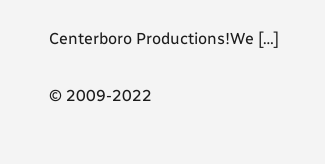Centerboro Productions!We […]

© 2009-2022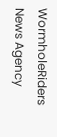WormholeRiders News Agency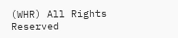(WHR) All Rights Reserved